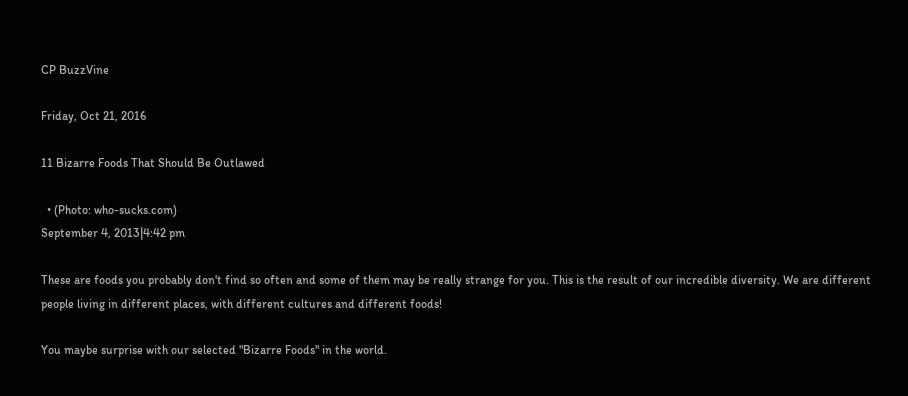CP BuzzVine

Friday, Oct 21, 2016

11 Bizarre Foods That Should Be Outlawed

  • (Photo: who-sucks.com)
September 4, 2013|4:42 pm

These are foods you probably don't find so often and some of them may be really strange for you. This is the result of our incredible diversity. We are different people living in different places, with different cultures and different foods!

You maybe surprise with our selected "Bizarre Foods" in the world.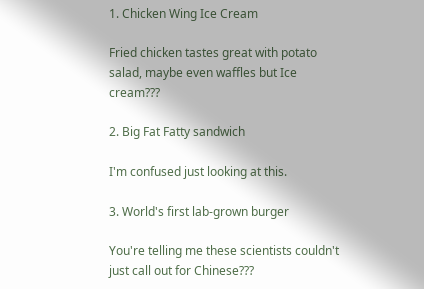1. Chicken Wing Ice Cream

Fried chicken tastes great with potato salad, maybe even waffles but Ice cream???

2. Big Fat Fatty sandwich

I'm confused just looking at this.

3. World's first lab-grown burger

You're telling me these scientists couldn't just call out for Chinese???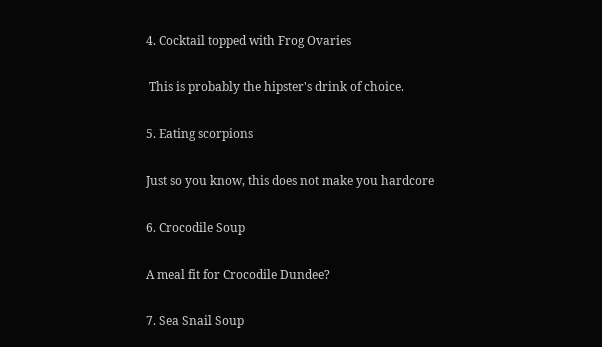4. Cocktail topped with Frog Ovaries

 This is probably the hipster's drink of choice.

5. Eating scorpions

Just so you know, this does not make you hardcore

6. Crocodile Soup

A meal fit for Crocodile Dundee?

7. Sea Snail Soup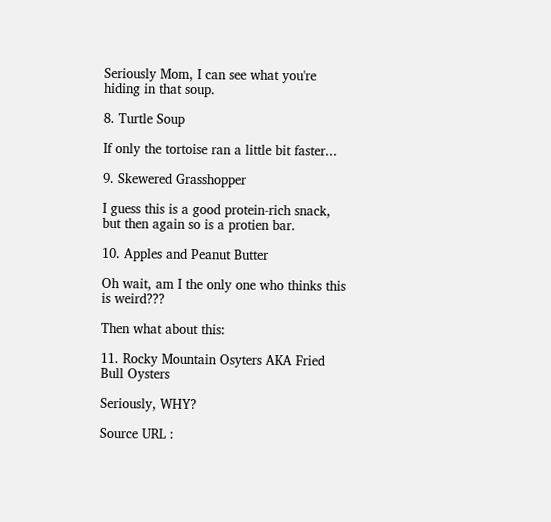Seriously Mom, I can see what you're hiding in that soup.

8. Turtle Soup

If only the tortoise ran a little bit faster...

9. Skewered Grasshopper

I guess this is a good protein-rich snack, but then again so is a protien bar.

10. Apples and Peanut Butter

Oh wait, am I the only one who thinks this is weird???

Then what about this:

11. Rocky Mountain Osyters AKA Fried Bull Oysters

Seriously, WHY?

Source URL :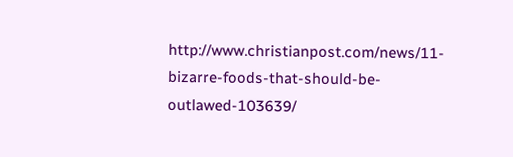http://www.christianpost.com/news/11-bizarre-foods-that-should-be-outlawed-103639/